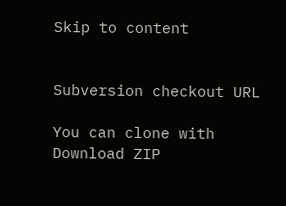Skip to content


Subversion checkout URL

You can clone with
Download ZIP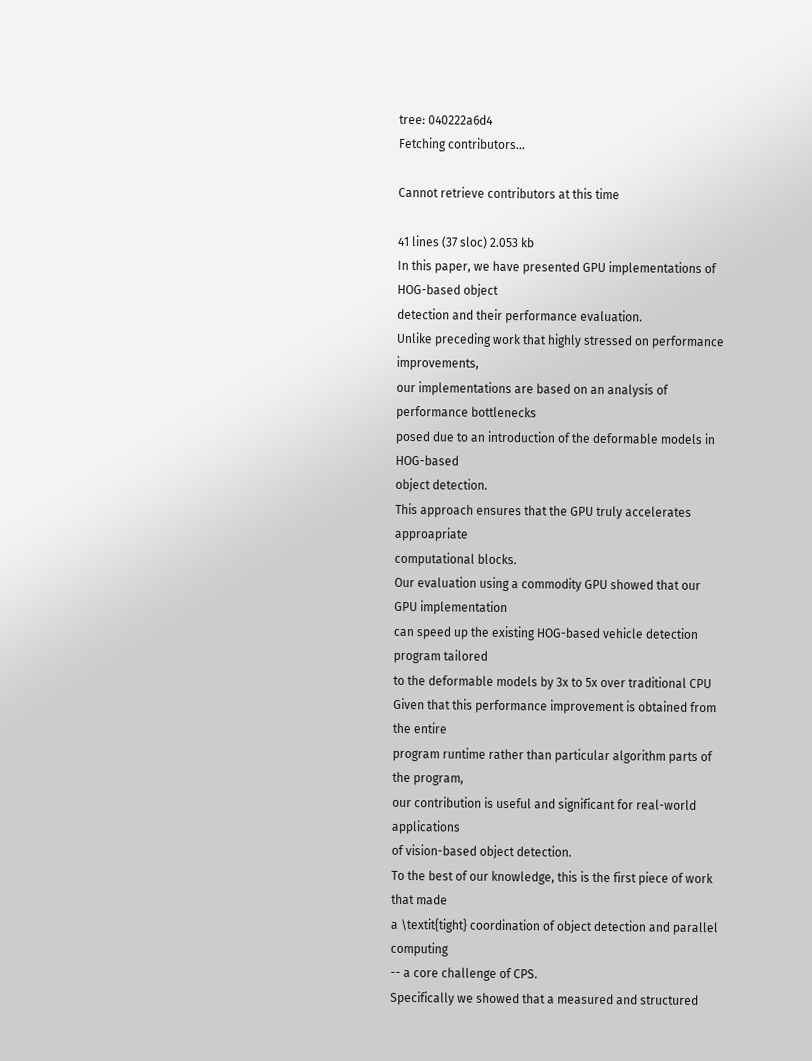tree: 040222a6d4
Fetching contributors…

Cannot retrieve contributors at this time

41 lines (37 sloc) 2.053 kb
In this paper, we have presented GPU implementations of HOG-based object
detection and their performance evaluation.
Unlike preceding work that highly stressed on performance improvements,
our implementations are based on an analysis of performance bottlenecks
posed due to an introduction of the deformable models in HOG-based
object detection.
This approach ensures that the GPU truly accelerates approapriate
computational blocks.
Our evaluation using a commodity GPU showed that our GPU implementation
can speed up the existing HOG-based vehicle detection program tailored
to the deformable models by 3x to 5x over traditional CPU
Given that this performance improvement is obtained from the entire
program runtime rather than particular algorithm parts of the program,
our contribution is useful and significant for real-world applications
of vision-based object detection.
To the best of our knowledge, this is the first piece of work that made
a \textit{tight} coordination of object detection and parallel computing
-- a core challenge of CPS.
Specifically we showed that a measured and structured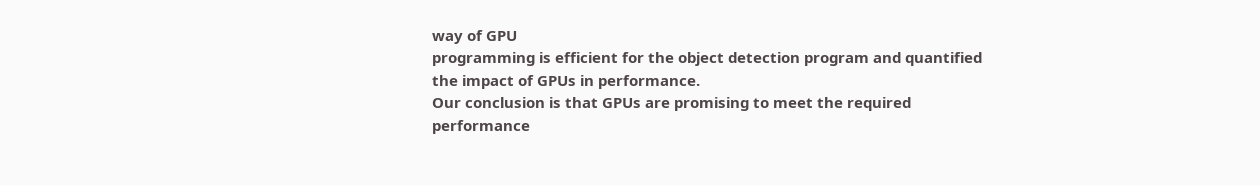way of GPU
programming is efficient for the object detection program and quantified
the impact of GPUs in performance.
Our conclusion is that GPUs are promising to meet the required
performance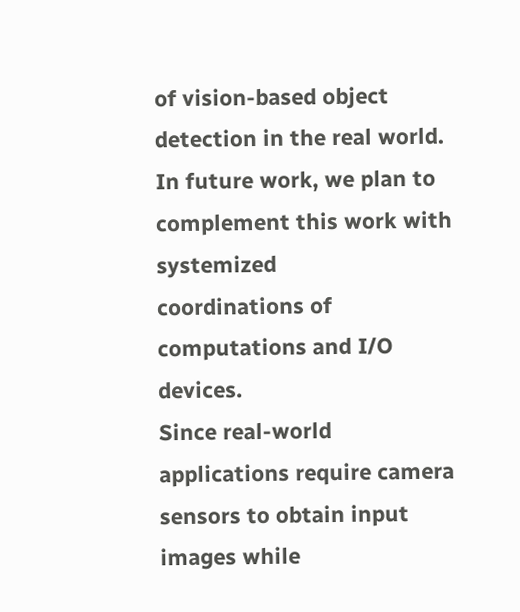of vision-based object detection in the real world.
In future work, we plan to complement this work with systemized
coordinations of computations and I/O devices.
Since real-world applications require camera sensors to obtain input
images while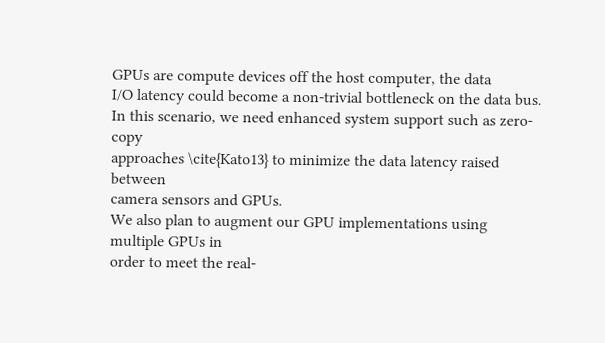GPUs are compute devices off the host computer, the data
I/O latency could become a non-trivial bottleneck on the data bus.
In this scenario, we need enhanced system support such as zero-copy
approaches \cite{Kato13} to minimize the data latency raised between
camera sensors and GPUs.
We also plan to augment our GPU implementations using multiple GPUs in
order to meet the real-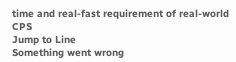time and real-fast requirement of real-world CPS
Jump to Line
Something went wrong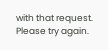with that request. Please try again.